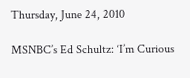Thursday, June 24, 2010

MSNBC’s Ed Schultz: ‘I’m Curious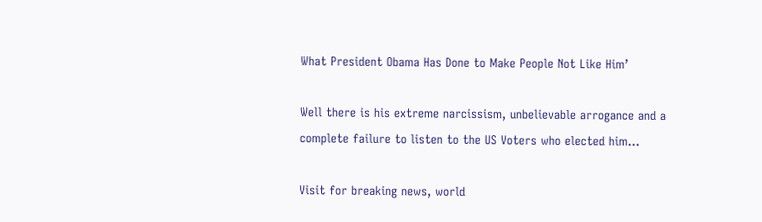What President Obama Has Done to Make People Not Like Him’

Well there is his extreme narcissism, unbelievable arrogance and a complete failure to listen to the US Voters who elected him...

Visit for breaking news, world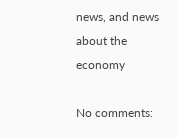news, and news about the economy

No comments: